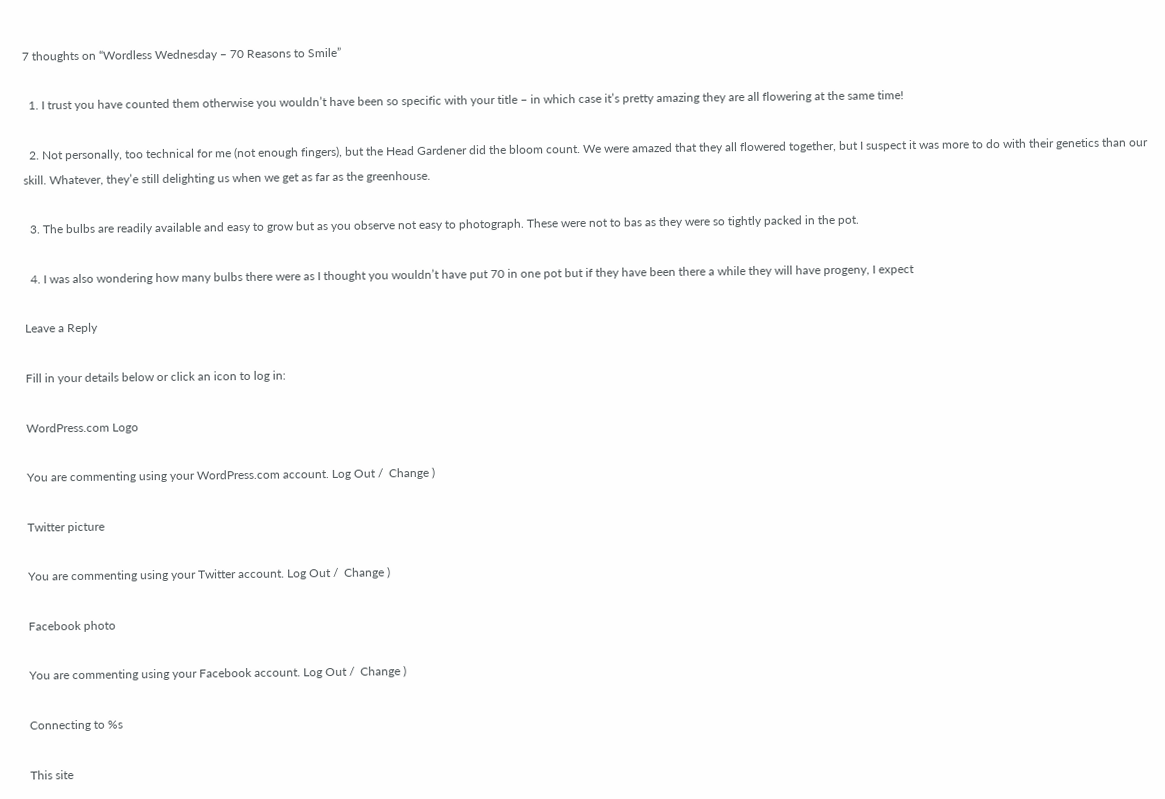7 thoughts on “Wordless Wednesday – 70 Reasons to Smile”

  1. I trust you have counted them otherwise you wouldn’t have been so specific with your title – in which case it’s pretty amazing they are all flowering at the same time!

  2. Not personally, too technical for me (not enough fingers), but the Head Gardener did the bloom count. We were amazed that they all flowered together, but I suspect it was more to do with their genetics than our skill. Whatever, they’e still delighting us when we get as far as the greenhouse.

  3. The bulbs are readily available and easy to grow but as you observe not easy to photograph. These were not to bas as they were so tightly packed in the pot.

  4. I was also wondering how many bulbs there were as I thought you wouldn’t have put 70 in one pot but if they have been there a while they will have progeny, I expect

Leave a Reply

Fill in your details below or click an icon to log in:

WordPress.com Logo

You are commenting using your WordPress.com account. Log Out /  Change )

Twitter picture

You are commenting using your Twitter account. Log Out /  Change )

Facebook photo

You are commenting using your Facebook account. Log Out /  Change )

Connecting to %s

This site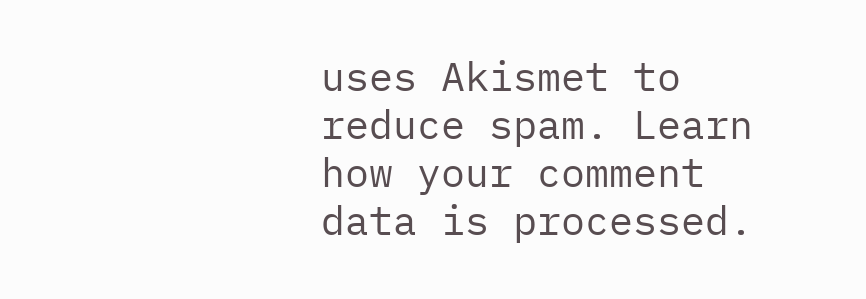uses Akismet to reduce spam. Learn how your comment data is processed.